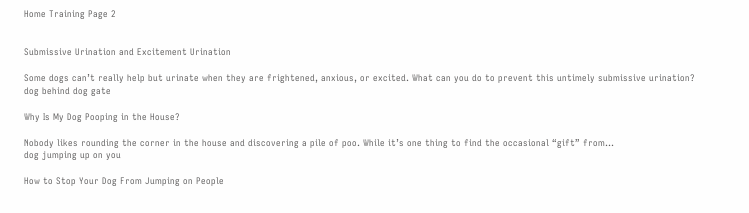Home Training Page 2


Submissive Urination and Excitement Urination

Some dogs can’t really help but urinate when they are frightened, anxious, or excited. What can you do to prevent this untimely submissive urination?
dog behind dog gate

Why Is My Dog Pooping in the House?

Nobody likes rounding the corner in the house and discovering a pile of poo. While it’s one thing to find the occasional “gift” from...
dog jumping up on you

How to Stop Your Dog From Jumping on People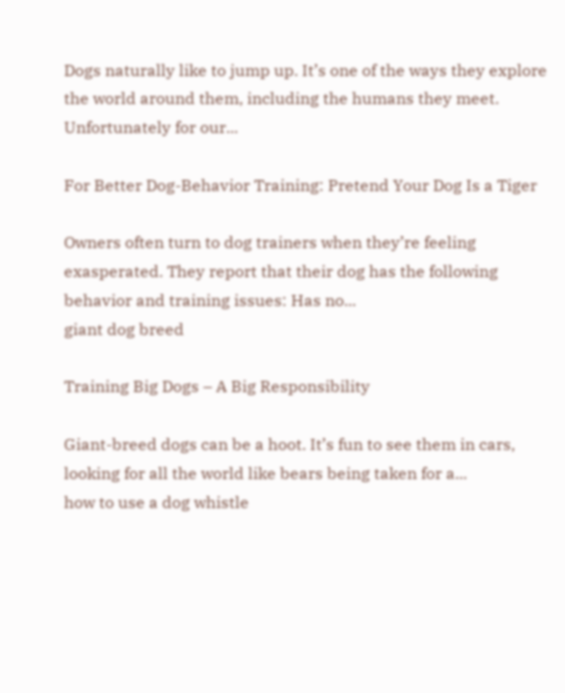Dogs naturally like to jump up. It’s one of the ways they explore the world around them, including the humans they meet. Unfortunately for our...

For Better Dog-Behavior Training: Pretend Your Dog Is a Tiger

Owners often turn to dog trainers when they’re feeling exasperated. They report that their dog has the following behavior and training issues: Has no...
giant dog breed

Training Big Dogs – A Big Responsibility

Giant-breed dogs can be a hoot. It’s fun to see them in cars, looking for all the world like bears being taken for a...
how to use a dog whistle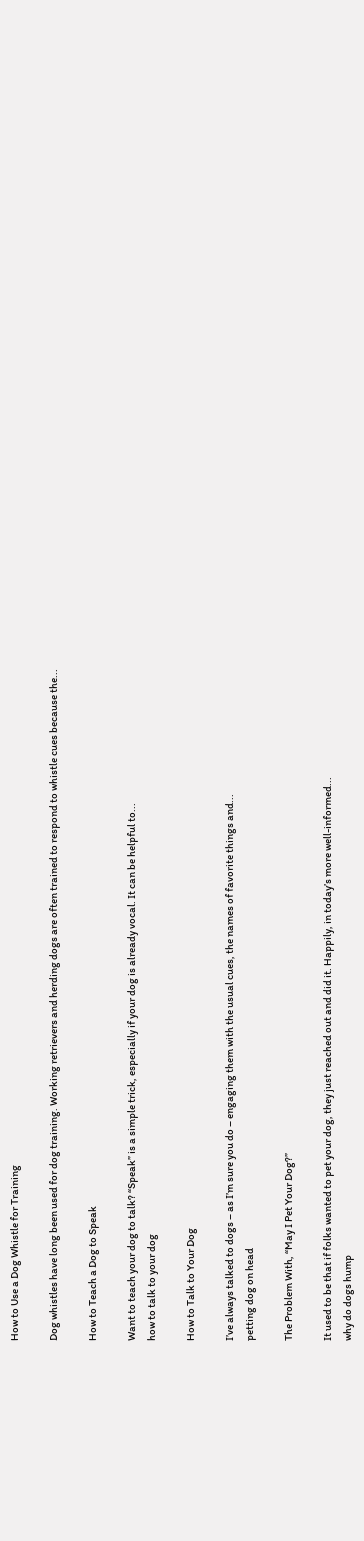How to Use a Dog Whistle for Training

Dog whistles have long been used for dog training. Working retrievers and herding dogs are often trained to respond to whistle cues because the...

How to Teach a Dog to Speak

Want to teach your dog to talk? “Speak” is a simple trick, especially if your dog is already vocal. It can be helpful to...
how to talk to your dog

How to Talk to Your Dog

I’ve always talked to dogs – as I’m sure you do – engaging them with the usual cues, the names of favorite things and...
petting dog on head

The Problem With, “May I Pet Your Dog?”

It used to be that if folks wanted to pet your dog, they just reached out and did it. Happily, in today’s more well-informed...
why do dogs hump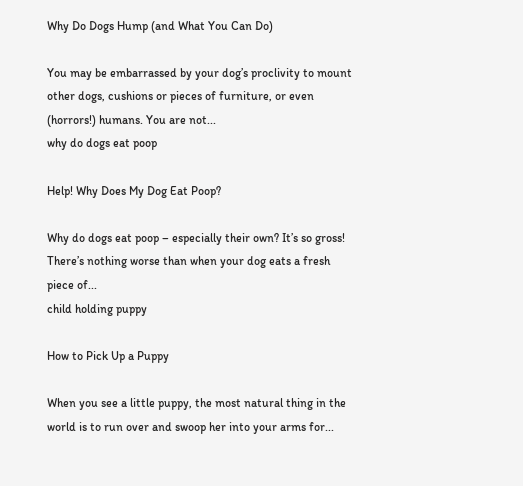Why Do Dogs Hump (and What You Can Do)

You may be embarrassed by your dog’s proclivity to mount other dogs, cushions or pieces of furniture, or even (horrors!) humans. You are not...
why do dogs eat poop

Help! Why Does My Dog Eat Poop?

Why do dogs eat poop – especially their own? It’s so gross! There’s nothing worse than when your dog eats a fresh piece of...
child holding puppy

How to Pick Up a Puppy

When you see a little puppy, the most natural thing in the world is to run over and swoop her into your arms for...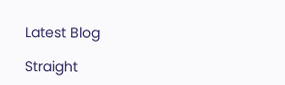Latest Blog

Straight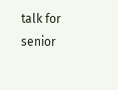talk for senior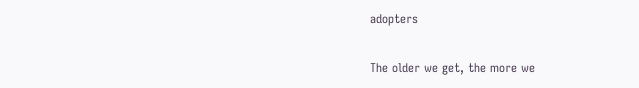adopters

The older we get, the more we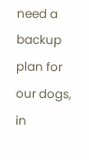need a backup plan for our dogs, in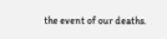the event of our deaths.